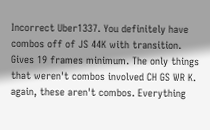Incorrect Uber1337. You definitely have combos off of JS 44K with transition. Gives 19 frames minimum. The only things that weren't combos involved CH GS WR K.
again, these aren't combos. Everything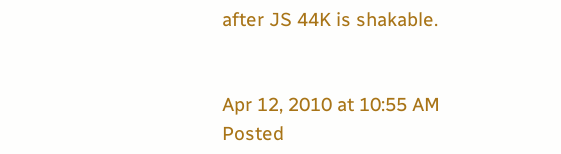after JS 44K is shakable.


Apr 12, 2010 at 10:55 AM
Posted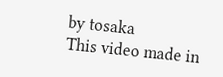by tosaka
This video made in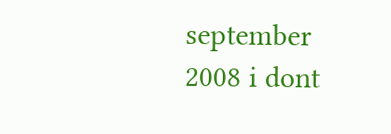september 2008 i dont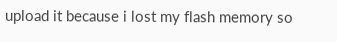upload it because i lost my flash memory so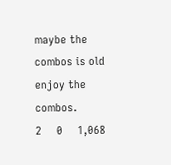maybe the combos is old enjoy the combos.
2     0     1,068